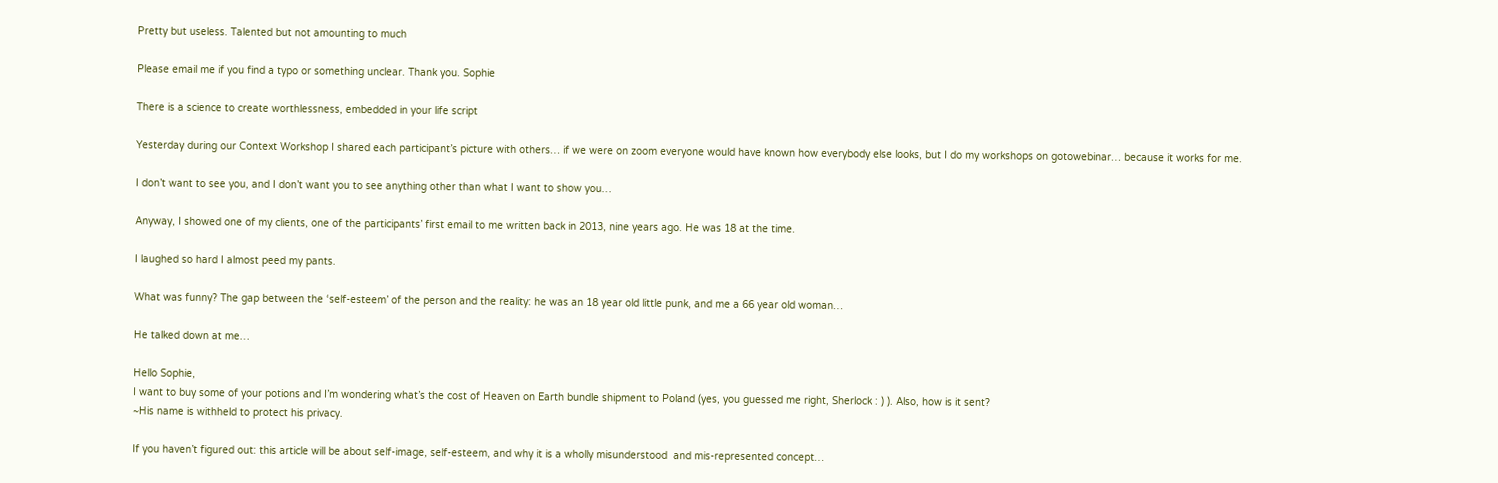Pretty but useless. Talented but not amounting to much

Please email me if you find a typo or something unclear. Thank you. Sophie

There is a science to create worthlessness, embedded in your life script

Yesterday during our Context Workshop I shared each participant’s picture with others… if we were on zoom everyone would have known how everybody else looks, but I do my workshops on gotowebinar… because it works for me.

I don’t want to see you, and I don’t want you to see anything other than what I want to show you…

Anyway, I showed one of my clients, one of the participants’ first email to me written back in 2013, nine years ago. He was 18 at the time.

I laughed so hard I almost peed my pants.

What was funny? The gap between the ‘self-esteem’ of the person and the reality: he was an 18 year old little punk, and me a 66 year old woman…

He talked down at me…

Hello Sophie,
I want to buy some of your potions and I’m wondering what’s the cost of Heaven on Earth bundle shipment to Poland (yes, you guessed me right, Sherlock : ) ). Also, how is it sent?
~His name is withheld to protect his privacy.

If you haven’t figured out: this article will be about self-image, self-esteem, and why it is a wholly misunderstood  and mis-represented concept…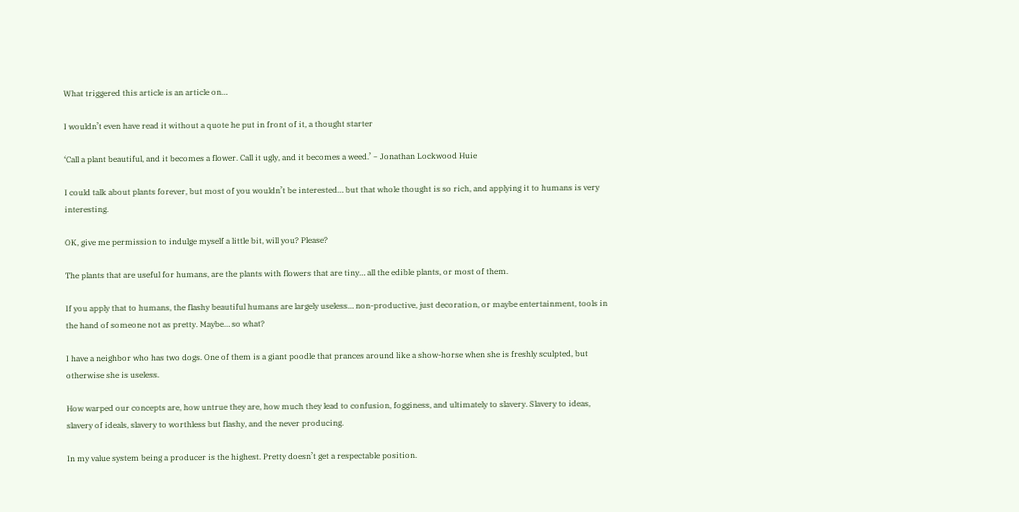What triggered this article is an article on…

I wouldn’t even have read it without a quote he put in front of it, a thought starter

‘Call a plant beautiful, and it becomes a flower. Call it ugly, and it becomes a weed.’ ~ Jonathan Lockwood Huie

I could talk about plants forever, but most of you wouldn’t be interested… but that whole thought is so rich, and applying it to humans is very interesting.

OK, give me permission to indulge myself a little bit, will you? Please?

The plants that are useful for humans, are the plants with flowers that are tiny… all the edible plants, or most of them.

If you apply that to humans, the flashy beautiful humans are largely useless… non-productive, just decoration, or maybe entertainment, tools in the hand of someone not as pretty. Maybe… so what?

I have a neighbor who has two dogs. One of them is a giant poodle that prances around like a show-horse when she is freshly sculpted, but otherwise she is useless.

How warped our concepts are, how untrue they are, how much they lead to confusion, fogginess, and ultimately to slavery. Slavery to ideas, slavery of ideals, slavery to worthless but flashy, and the never producing.

In my value system being a producer is the highest. Pretty doesn’t get a respectable position.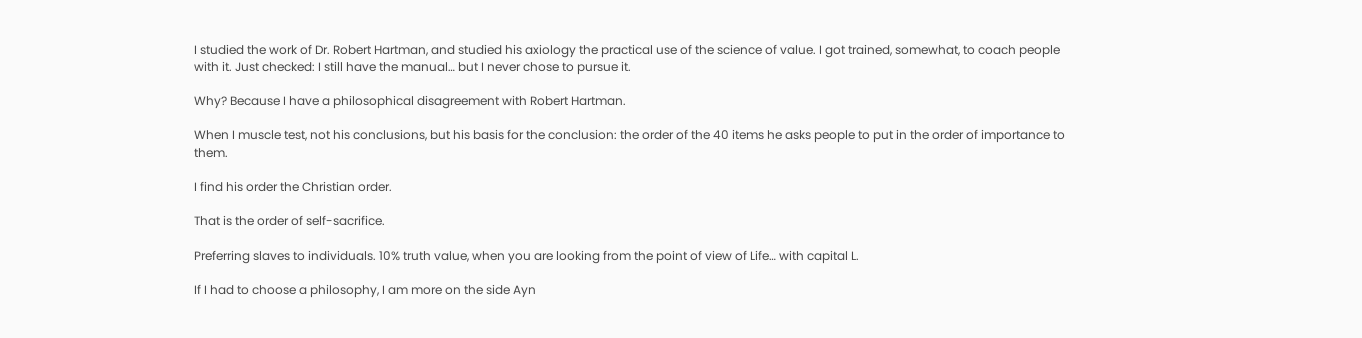I studied the work of Dr. Robert Hartman, and studied his axiology the practical use of the science of value. I got trained, somewhat, to coach people with it. Just checked: I still have the manual… but I never chose to pursue it.

Why? Because I have a philosophical disagreement with Robert Hartman.

When I muscle test, not his conclusions, but his basis for the conclusion: the order of the 40 items he asks people to put in the order of importance to them.

I find his order the Christian order.

That is the order of self-sacrifice.

Preferring slaves to individuals. 10% truth value, when you are looking from the point of view of Life… with capital L.

If I had to choose a philosophy, I am more on the side Ayn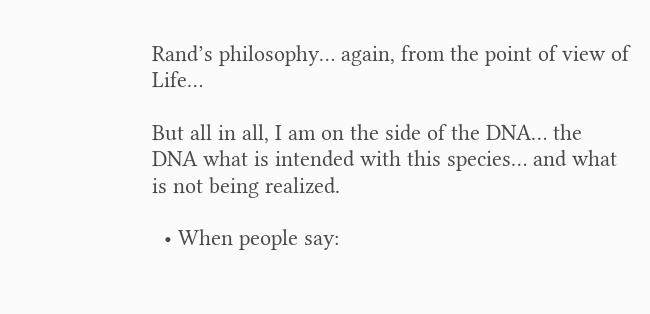Rand’s philosophy… again, from the point of view of Life…

But all in all, I am on the side of the DNA… the DNA what is intended with this species… and what is not being realized.

  • When people say: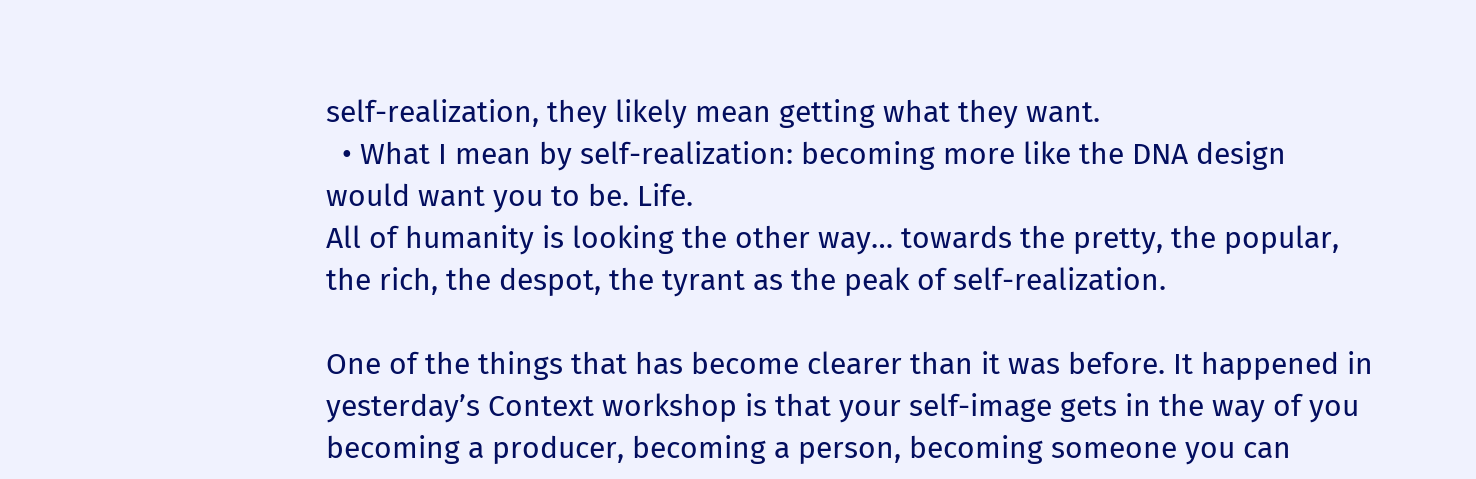self-realization, they likely mean getting what they want.
  • What I mean by self-realization: becoming more like the DNA design would want you to be. Life.
All of humanity is looking the other way… towards the pretty, the popular, the rich, the despot, the tyrant as the peak of self-realization.

One of the things that has become clearer than it was before. It happened in yesterday’s Context workshop is that your self-image gets in the way of you becoming a producer, becoming a person, becoming someone you can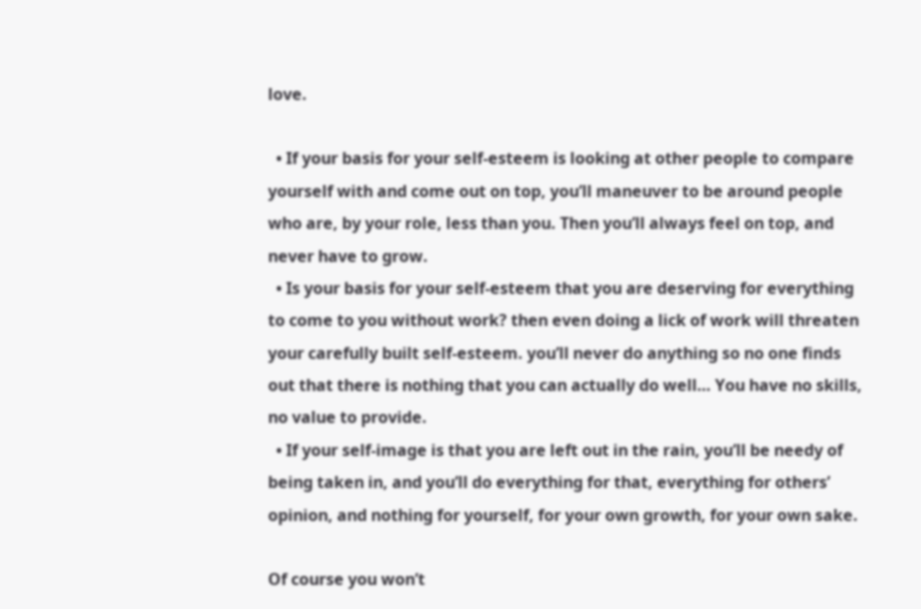love.

  • If your basis for your self-esteem is looking at other people to compare yourself with and come out on top, you’ll maneuver to be around people who are, by your role, less than you. Then you’ll always feel on top, and never have to grow.
  • Is your basis for your self-esteem that you are deserving for everything to come to you without work? then even doing a lick of work will threaten your carefully built self-esteem. you’ll never do anything so no one finds out that there is nothing that you can actually do well… You have no skills, no value to provide.
  • If your self-image is that you are left out in the rain, you’ll be needy of being taken in, and you’ll do everything for that, everything for others’ opinion, and nothing for yourself, for your own growth, for your own sake.

Of course you won’t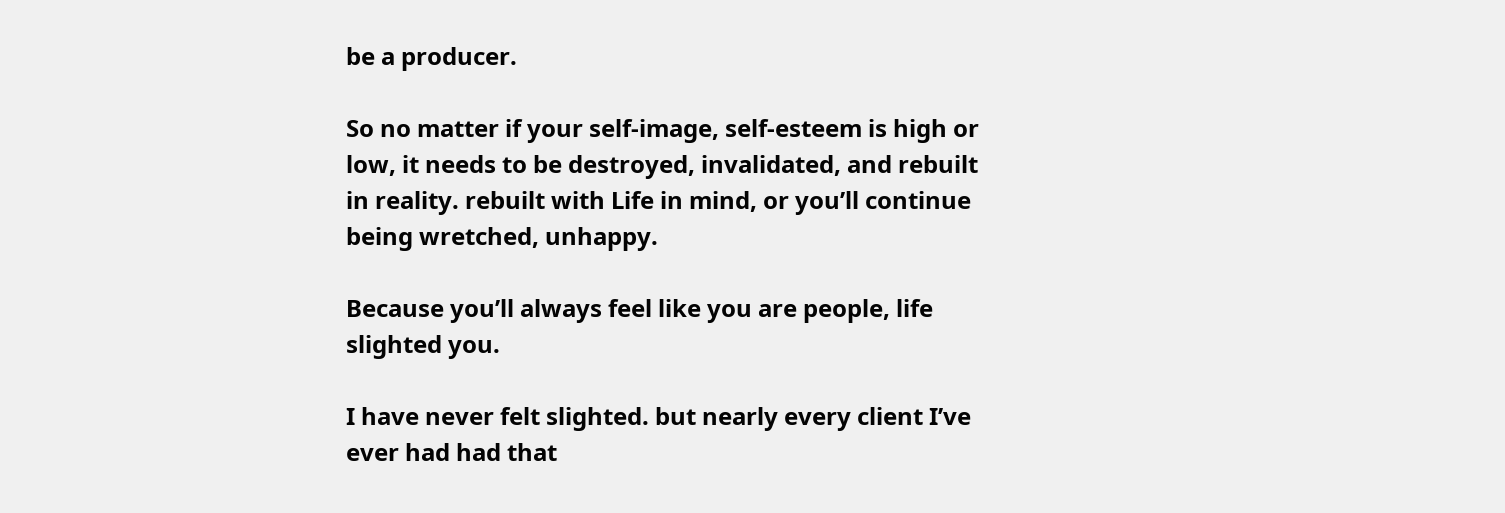be a producer.

So no matter if your self-image, self-esteem is high or low, it needs to be destroyed, invalidated, and rebuilt in reality. rebuilt with Life in mind, or you’ll continue being wretched, unhappy.

Because you’ll always feel like you are people, life slighted you.

I have never felt slighted. but nearly every client I’ve ever had had that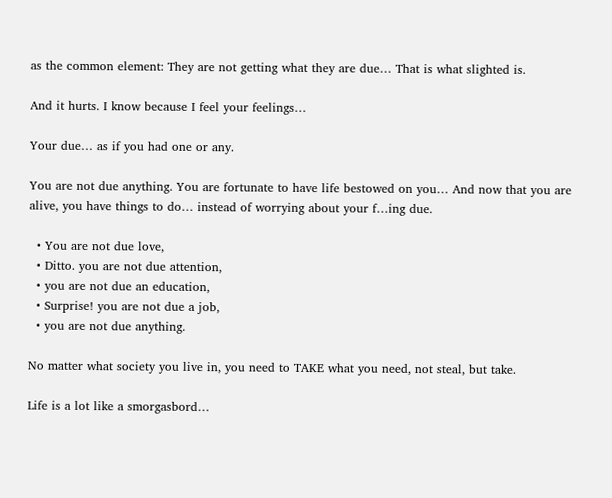as the common element: They are not getting what they are due… That is what slighted is.

And it hurts. I know because I feel your feelings…

Your due… as if you had one or any.

You are not due anything. You are fortunate to have life bestowed on you… And now that you are alive, you have things to do… instead of worrying about your f…ing due.

  • You are not due love,
  • Ditto. you are not due attention,
  • you are not due an education,
  • Surprise! you are not due a job,
  • you are not due anything.

No matter what society you live in, you need to TAKE what you need, not steal, but take.

Life is a lot like a smorgasbord…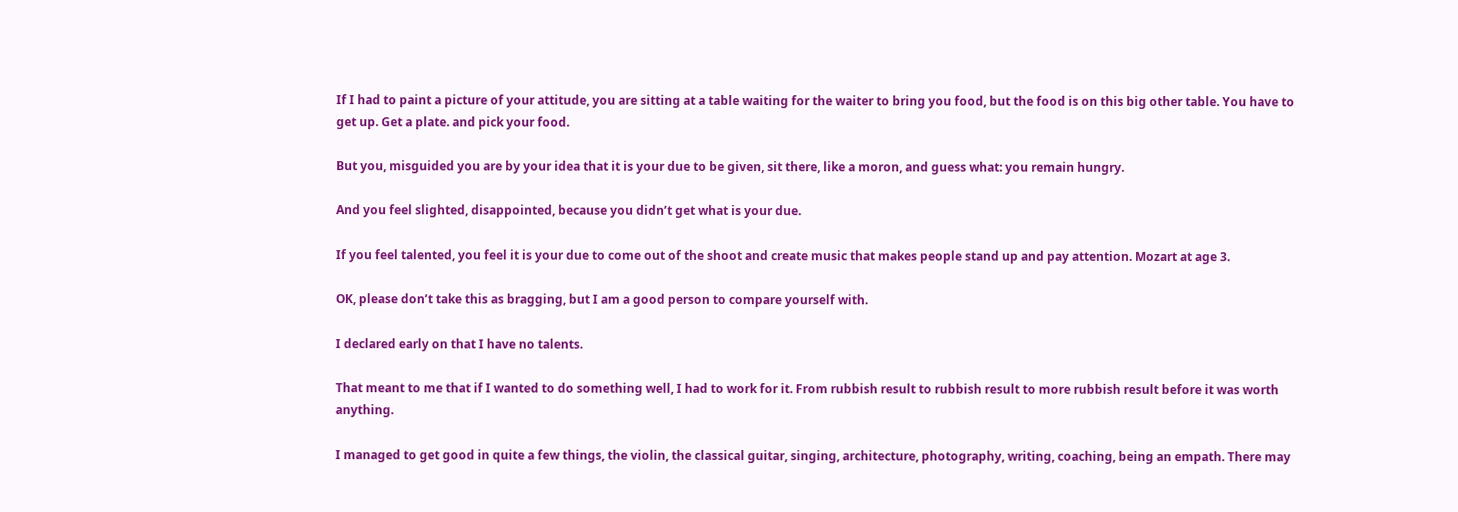If I had to paint a picture of your attitude, you are sitting at a table waiting for the waiter to bring you food, but the food is on this big other table. You have to get up. Get a plate. and pick your food.

But you, misguided you are by your idea that it is your due to be given, sit there, like a moron, and guess what: you remain hungry.

And you feel slighted, disappointed, because you didn’t get what is your due.

If you feel talented, you feel it is your due to come out of the shoot and create music that makes people stand up and pay attention. Mozart at age 3.

OK, please don’t take this as bragging, but I am a good person to compare yourself with.

I declared early on that I have no talents.

That meant to me that if I wanted to do something well, I had to work for it. From rubbish result to rubbish result to more rubbish result before it was worth anything.

I managed to get good in quite a few things, the violin, the classical guitar, singing, architecture, photography, writing, coaching, being an empath. There may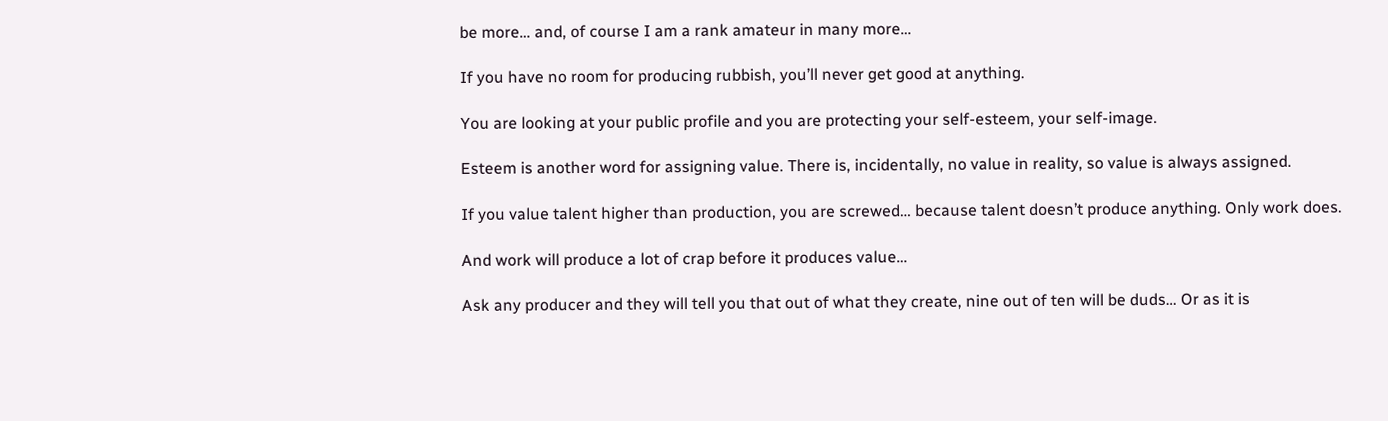be more… and, of course I am a rank amateur in many more…

If you have no room for producing rubbish, you’ll never get good at anything.

You are looking at your public profile and you are protecting your self-esteem, your self-image.

Esteem is another word for assigning value. There is, incidentally, no value in reality, so value is always assigned.

If you value talent higher than production, you are screwed… because talent doesn’t produce anything. Only work does.

And work will produce a lot of crap before it produces value…

Ask any producer and they will tell you that out of what they create, nine out of ten will be duds… Or as it is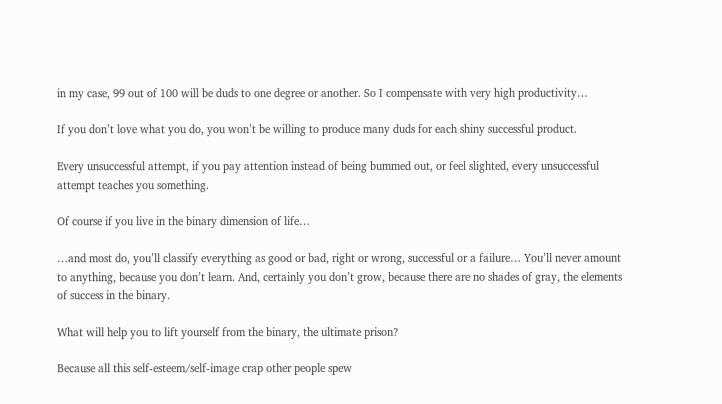in my case, 99 out of 100 will be duds to one degree or another. So I compensate with very high productivity…

If you don’t love what you do, you won’t be willing to produce many duds for each shiny successful product.

Every unsuccessful attempt, if you pay attention instead of being bummed out, or feel slighted, every unsuccessful attempt teaches you something.

Of course if you live in the binary dimension of life…

…and most do, you’ll classify everything as good or bad, right or wrong, successful or a failure… You’ll never amount to anything, because you don’t learn. And, certainly you don’t grow, because there are no shades of gray, the elements of success in the binary.

What will help you to lift yourself from the binary, the ultimate prison?

Because all this self-esteem/self-image crap other people spew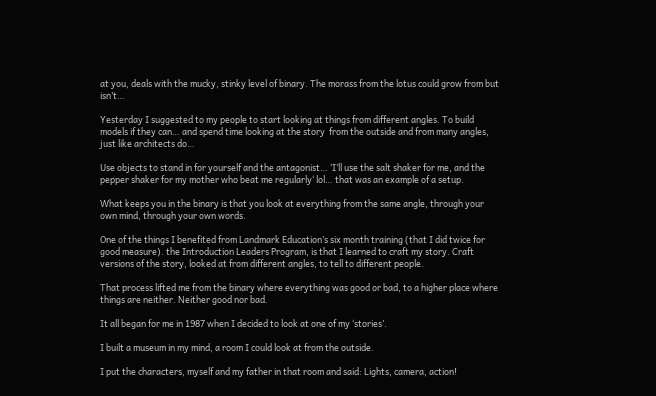at you, deals with the mucky, stinky level of binary. The morass from the lotus could grow from but isn’t…

Yesterday I suggested to my people to start looking at things from different angles. To build models if they can… and spend time looking at the story  from the outside and from many angles, just like architects do…

Use objects to stand in for yourself and the antagonist… ‘I’ll use the salt shaker for me, and the pepper shaker for my mother who beat me regularly‘ lol… that was an example of a setup.

What keeps you in the binary is that you look at everything from the same angle, through your own mind, through your own words.

One of the things I benefited from Landmark Education’s six month training (that I did twice for good measure). the Introduction Leaders Program, is that I learned to craft my story. Craft versions of the story, looked at from different angles, to tell to different people.

That process lifted me from the binary where everything was good or bad, to a higher place where things are neither. Neither good nor bad.

It all began for me in 1987 when I decided to look at one of my ‘stories’.

I built a museum in my mind, a room I could look at from the outside.

I put the characters, myself and my father in that room and said: Lights, camera, action!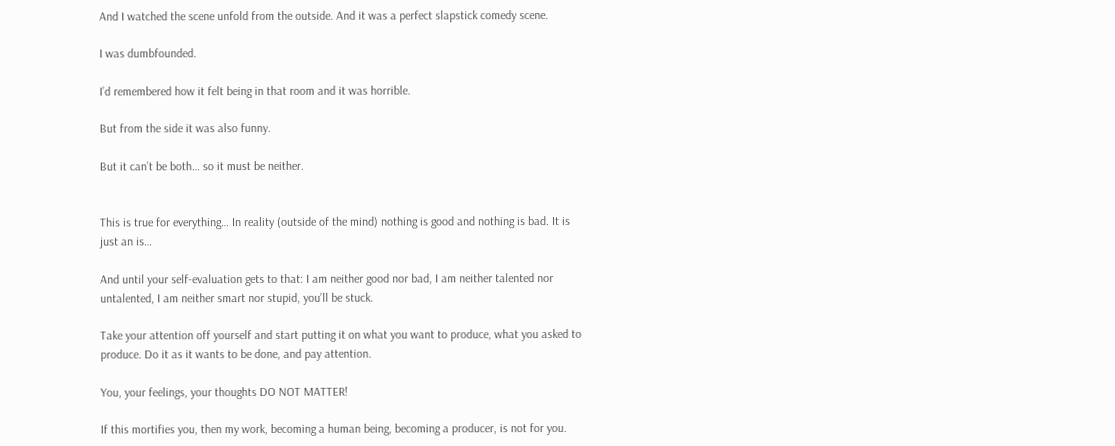And I watched the scene unfold from the outside. And it was a perfect slapstick comedy scene.

I was dumbfounded.

I’d remembered how it felt being in that room and it was horrible.

But from the side it was also funny.

But it can’t be both… so it must be neither.


This is true for everything… In reality (outside of the mind) nothing is good and nothing is bad. It is just an is…

And until your self-evaluation gets to that: I am neither good nor bad, I am neither talented nor untalented, I am neither smart nor stupid, you’ll be stuck.

Take your attention off yourself and start putting it on what you want to produce, what you asked to produce. Do it as it wants to be done, and pay attention.

You, your feelings, your thoughts DO NOT MATTER!

If this mortifies you, then my work, becoming a human being, becoming a producer, is not for you.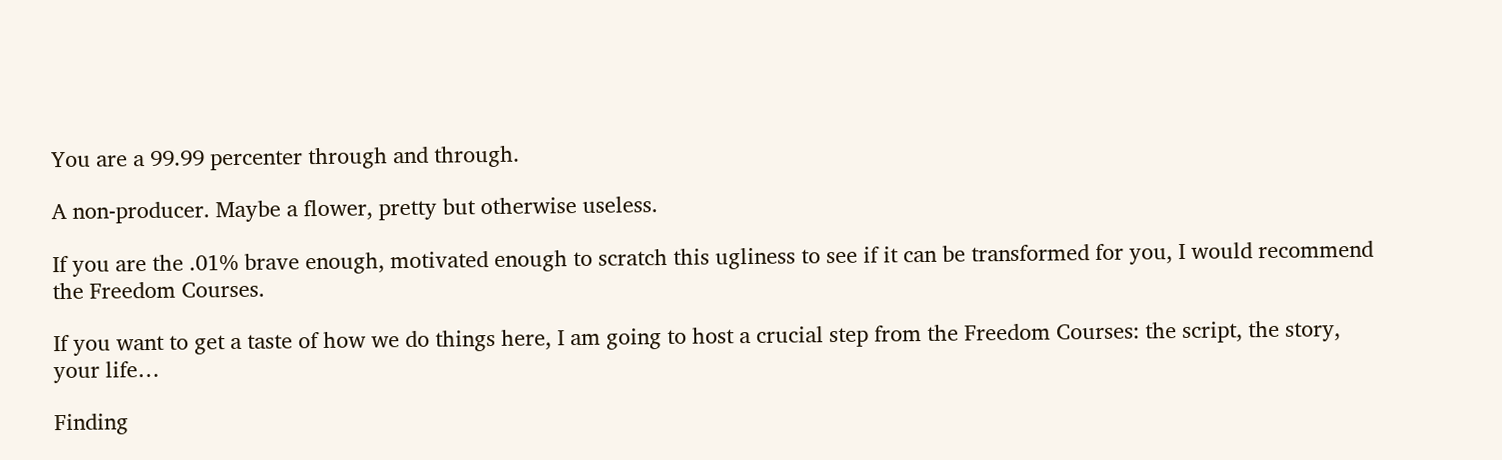You are a 99.99 percenter through and through.

A non-producer. Maybe a flower, pretty but otherwise useless.

If you are the .01% brave enough, motivated enough to scratch this ugliness to see if it can be transformed for you, I would recommend the Freedom Courses.

If you want to get a taste of how we do things here, I am going to host a crucial step from the Freedom Courses: the script, the story, your life…

Finding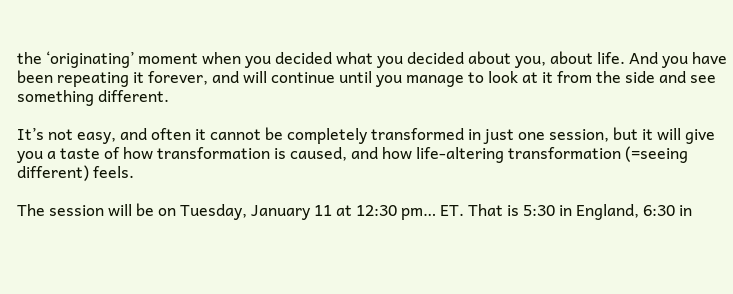the ‘originating’ moment when you decided what you decided about you, about life. And you have been repeating it forever, and will continue until you manage to look at it from the side and see something different.

It’s not easy, and often it cannot be completely transformed in just one session, but it will give you a taste of how transformation is caused, and how life-altering transformation (=seeing different) feels.

The session will be on Tuesday, January 11 at 12:30 pm… ET. That is 5:30 in England, 6:30 in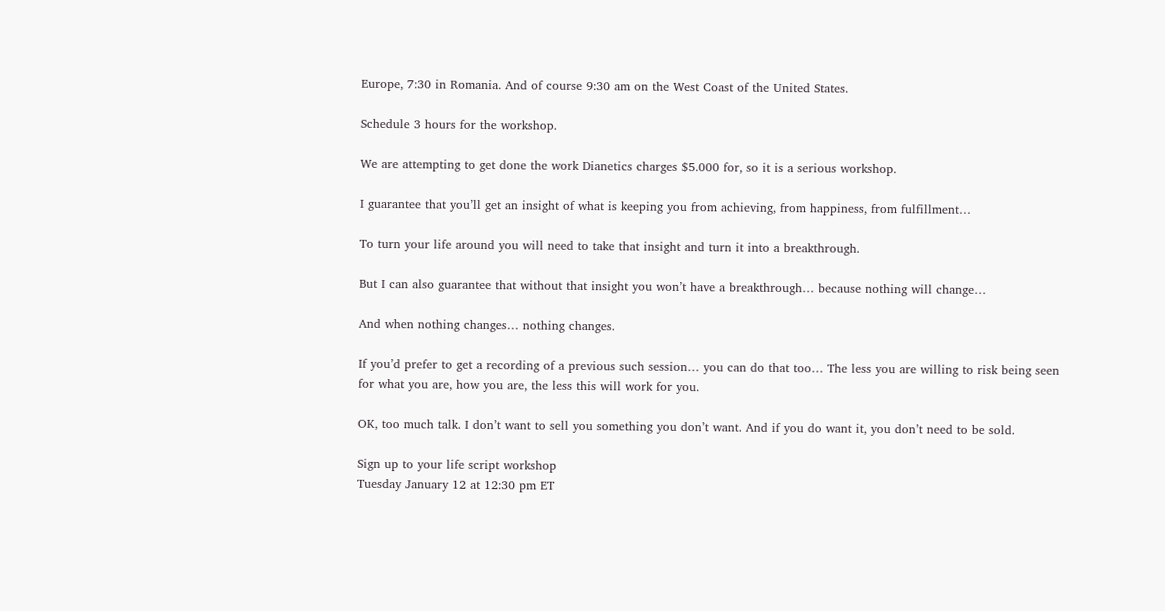Europe, 7:30 in Romania. And of course 9:30 am on the West Coast of the United States.

Schedule 3 hours for the workshop.

We are attempting to get done the work Dianetics charges $5.000 for, so it is a serious workshop.

I guarantee that you’ll get an insight of what is keeping you from achieving, from happiness, from fulfillment…

To turn your life around you will need to take that insight and turn it into a breakthrough.

But I can also guarantee that without that insight you won’t have a breakthrough… because nothing will change…

And when nothing changes… nothing changes.

If you’d prefer to get a recording of a previous such session… you can do that too… The less you are willing to risk being seen for what you are, how you are, the less this will work for you.

OK, too much talk. I don’t want to sell you something you don’t want. And if you do want it, you don’t need to be sold.

Sign up to your life script workshop
Tuesday January 12 at 12:30 pm ET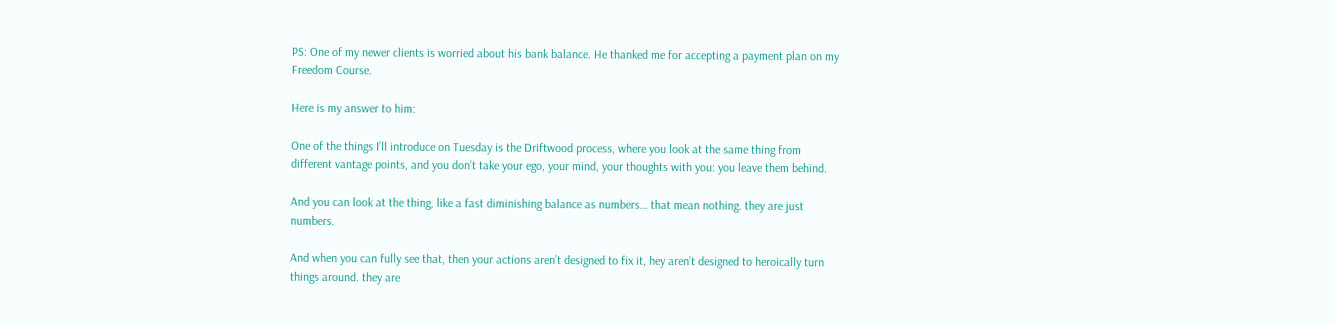PS: One of my newer clients is worried about his bank balance. He thanked me for accepting a payment plan on my Freedom Course.

Here is my answer to him:

One of the things I’ll introduce on Tuesday is the Driftwood process, where you look at the same thing from different vantage points, and you don’t take your ego, your mind, your thoughts with you: you leave them behind.

And you can look at the thing, like a fast diminishing balance as numbers… that mean nothing. they are just numbers.

And when you can fully see that, then your actions aren’t designed to fix it, hey aren’t designed to heroically turn things around. they are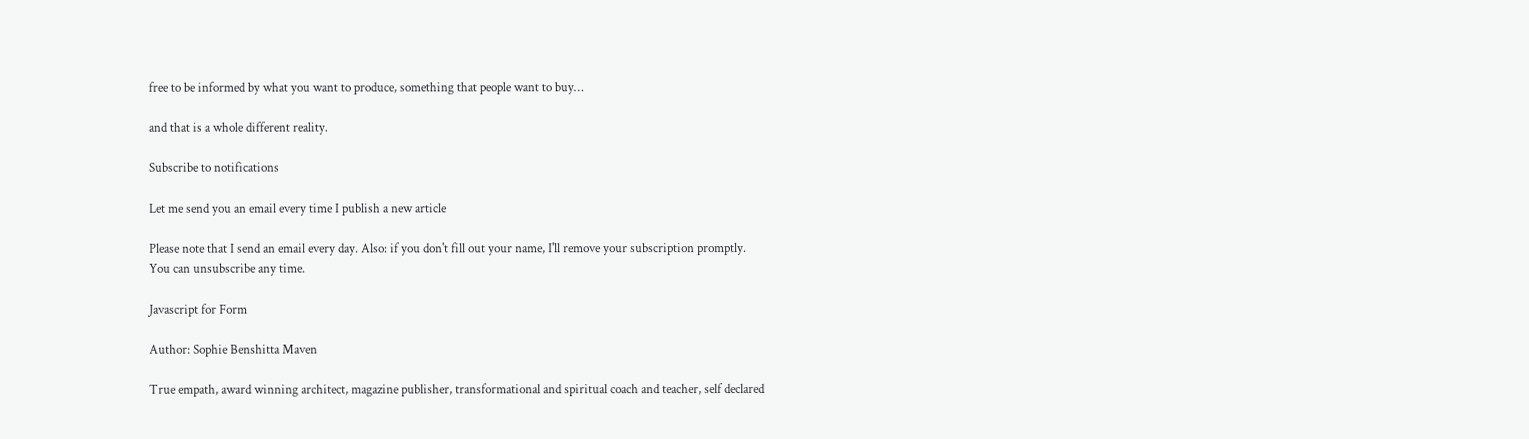free to be informed by what you want to produce, something that people want to buy…

and that is a whole different reality.

Subscribe to notifications

Let me send you an email every time I publish a new article

Please note that I send an email every day. Also: if you don't fill out your name, I'll remove your subscription promptly.
You can unsubscribe any time.

Javascript for Form

Author: Sophie Benshitta Maven

True empath, award winning architect, magazine publisher, transformational and spiritual coach and teacher, self declared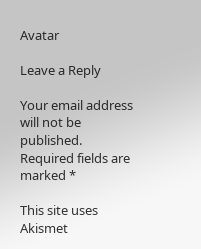Avatar

Leave a Reply

Your email address will not be published. Required fields are marked *

This site uses Akismet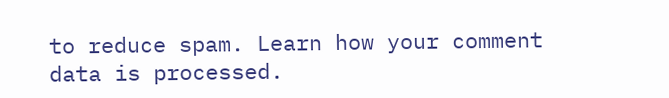to reduce spam. Learn how your comment data is processed.